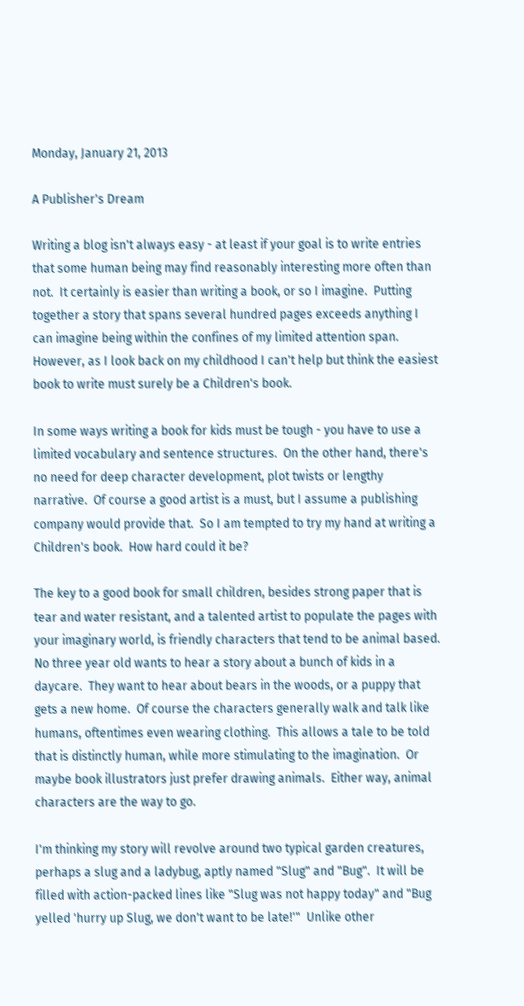Monday, January 21, 2013

A Publisher's Dream

Writing a blog isn't always easy - at least if your goal is to write entries that some human being may find reasonably interesting more often than not.  It certainly is easier than writing a book, or so I imagine.  Putting together a story that spans several hundred pages exceeds anything I can imagine being within the confines of my limited attention span.  However, as I look back on my childhood I can't help but think the easiest book to write must surely be a Children's book.

In some ways writing a book for kids must be tough - you have to use a limited vocabulary and sentence structures.  On the other hand, there's no need for deep character development, plot twists or lengthy narrative.  Of course a good artist is a must, but I assume a publishing company would provide that.  So I am tempted to try my hand at writing a Children's book.  How hard could it be?

The key to a good book for small children, besides strong paper that is tear and water resistant, and a talented artist to populate the pages with your imaginary world, is friendly characters that tend to be animal based.  No three year old wants to hear a story about a bunch of kids in a daycare.  They want to hear about bears in the woods, or a puppy that gets a new home.  Of course the characters generally walk and talk like humans, oftentimes even wearing clothing.  This allows a tale to be told that is distinctly human, while more stimulating to the imagination.  Or maybe book illustrators just prefer drawing animals.  Either way, animal characters are the way to go.

I'm thinking my story will revolve around two typical garden creatures, perhaps a slug and a ladybug, aptly named "Slug" and "Bug".  It will be filled with action-packed lines like "Slug was not happy today" and "Bug yelled 'hurry up Slug, we don't want to be late!'"  Unlike other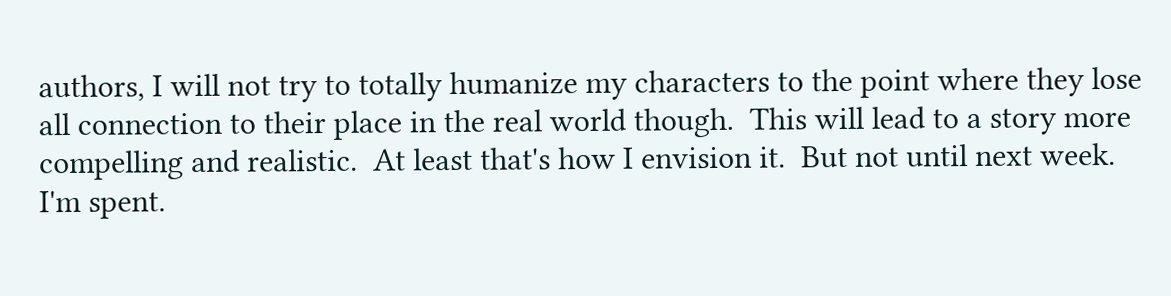authors, I will not try to totally humanize my characters to the point where they lose all connection to their place in the real world though.  This will lead to a story more compelling and realistic.  At least that's how I envision it.  But not until next week.  I'm spent.